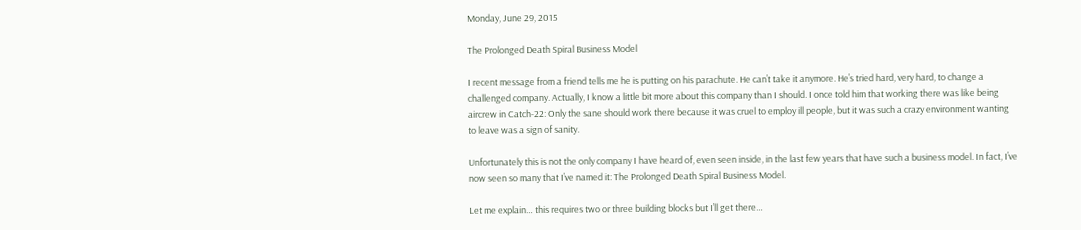Monday, June 29, 2015

The Prolonged Death Spiral Business Model

I recent message from a friend tells me he is putting on his parachute. He can’t take it anymore. He’s tried hard, very hard, to change a challenged company. Actually, I know a little bit more about this company than I should. I once told him that working there was like being aircrew in Catch-22: Only the sane should work there because it was cruel to employ ill people, but it was such a crazy environment wanting to leave was a sign of sanity.

Unfortunately this is not the only company I have heard of, even seen inside, in the last few years that have such a business model. In fact, I’ve now seen so many that I’ve named it: The Prolonged Death Spiral Business Model.

Let me explain… this requires two or three building blocks but I’ll get there…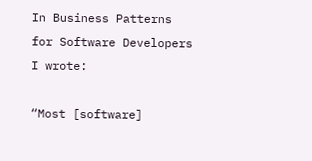In Business Patterns for Software Developers I wrote:

“Most [software]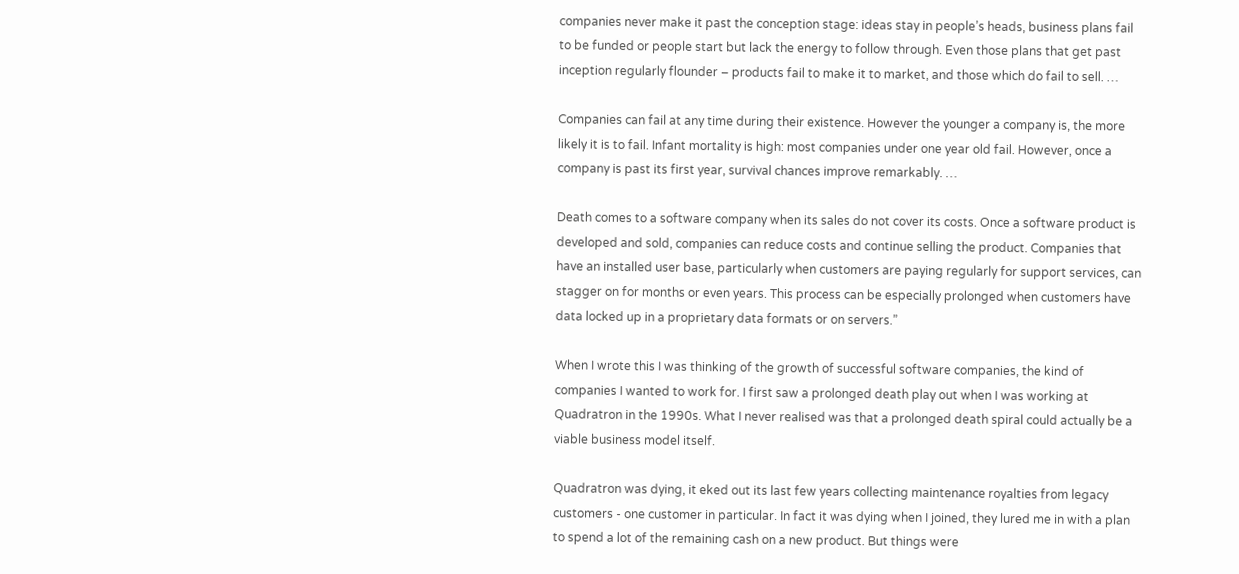companies never make it past the conception stage: ideas stay in people’s heads, business plans fail to be funded or people start but lack the energy to follow through. Even those plans that get past inception regularly flounder – products fail to make it to market, and those which do fail to sell. …

Companies can fail at any time during their existence. However the younger a company is, the more likely it is to fail. Infant mortality is high: most companies under one year old fail. However, once a company is past its first year, survival chances improve remarkably. …

Death comes to a software company when its sales do not cover its costs. Once a software product is developed and sold, companies can reduce costs and continue selling the product. Companies that have an installed user base, particularly when customers are paying regularly for support services, can stagger on for months or even years. This process can be especially prolonged when customers have data locked up in a proprietary data formats or on servers.”

When I wrote this I was thinking of the growth of successful software companies, the kind of companies I wanted to work for. I first saw a prolonged death play out when I was working at Quadratron in the 1990s. What I never realised was that a prolonged death spiral could actually be a viable business model itself.

Quadratron was dying, it eked out its last few years collecting maintenance royalties from legacy customers - one customer in particular. In fact it was dying when I joined, they lured me in with a plan to spend a lot of the remaining cash on a new product. But things were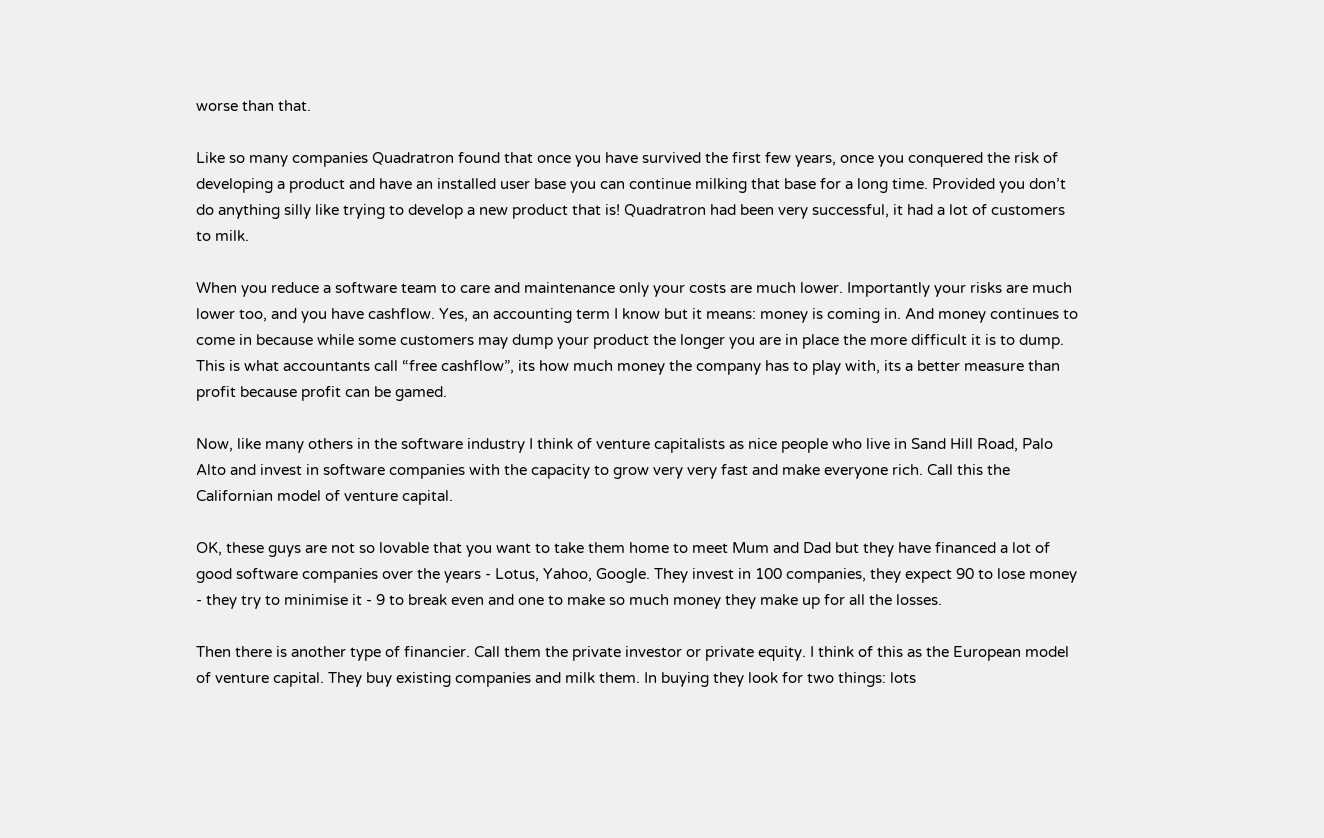worse than that.

Like so many companies Quadratron found that once you have survived the first few years, once you conquered the risk of developing a product and have an installed user base you can continue milking that base for a long time. Provided you don’t do anything silly like trying to develop a new product that is! Quadratron had been very successful, it had a lot of customers to milk.

When you reduce a software team to care and maintenance only your costs are much lower. Importantly your risks are much lower too, and you have cashflow. Yes, an accounting term I know but it means: money is coming in. And money continues to come in because while some customers may dump your product the longer you are in place the more difficult it is to dump. This is what accountants call “free cashflow”, its how much money the company has to play with, its a better measure than profit because profit can be gamed.

Now, like many others in the software industry I think of venture capitalists as nice people who live in Sand Hill Road, Palo Alto and invest in software companies with the capacity to grow very very fast and make everyone rich. Call this the Californian model of venture capital.

OK, these guys are not so lovable that you want to take them home to meet Mum and Dad but they have financed a lot of good software companies over the years - Lotus, Yahoo, Google. They invest in 100 companies, they expect 90 to lose money - they try to minimise it - 9 to break even and one to make so much money they make up for all the losses.

Then there is another type of financier. Call them the private investor or private equity. I think of this as the European model of venture capital. They buy existing companies and milk them. In buying they look for two things: lots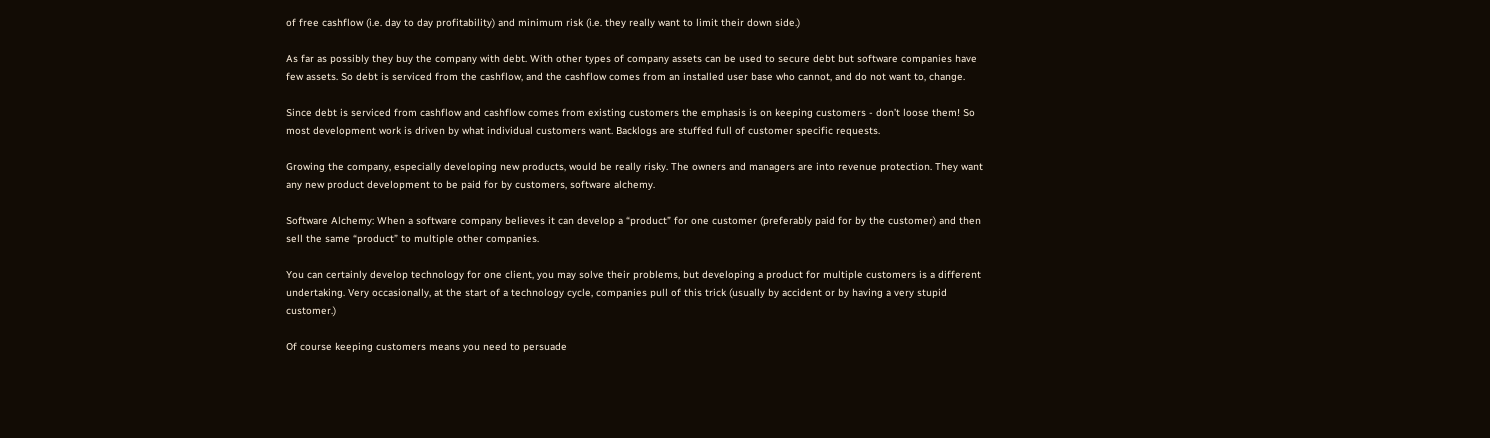of free cashflow (i.e. day to day profitability) and minimum risk (i.e. they really want to limit their down side.)

As far as possibly they buy the company with debt. With other types of company assets can be used to secure debt but software companies have few assets. So debt is serviced from the cashflow, and the cashflow comes from an installed user base who cannot, and do not want to, change.

Since debt is serviced from cashflow and cashflow comes from existing customers the emphasis is on keeping customers - don’t loose them! So most development work is driven by what individual customers want. Backlogs are stuffed full of customer specific requests.

Growing the company, especially developing new products, would be really risky. The owners and managers are into revenue protection. They want any new product development to be paid for by customers, software alchemy.

Software Alchemy: When a software company believes it can develop a “product” for one customer (preferably paid for by the customer) and then sell the same “product” to multiple other companies.

You can certainly develop technology for one client, you may solve their problems, but developing a product for multiple customers is a different undertaking. Very occasionally, at the start of a technology cycle, companies pull of this trick (usually by accident or by having a very stupid customer.)

Of course keeping customers means you need to persuade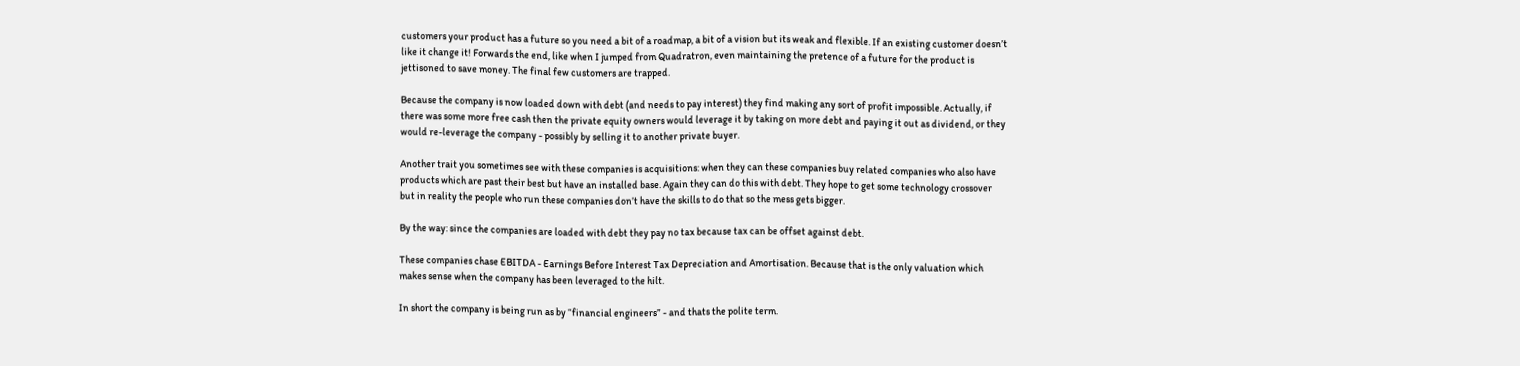customers your product has a future so you need a bit of a roadmap, a bit of a vision but its weak and flexible. If an existing customer doesn’t like it change it! Forwards the end, like when I jumped from Quadratron, even maintaining the pretence of a future for the product is jettisoned to save money. The final few customers are trapped.

Because the company is now loaded down with debt (and needs to pay interest) they find making any sort of profit impossible. Actually, if there was some more free cash then the private equity owners would leverage it by taking on more debt and paying it out as dividend, or they would re-leverage the company - possibly by selling it to another private buyer.

Another trait you sometimes see with these companies is acquisitions: when they can these companies buy related companies who also have products which are past their best but have an installed base. Again they can do this with debt. They hope to get some technology crossover but in reality the people who run these companies don’t have the skills to do that so the mess gets bigger.

By the way: since the companies are loaded with debt they pay no tax because tax can be offset against debt.

These companies chase EBITDA - Earnings Before Interest Tax Depreciation and Amortisation. Because that is the only valuation which makes sense when the company has been leveraged to the hilt.

In short the company is being run as by “financial engineers” - and thats the polite term.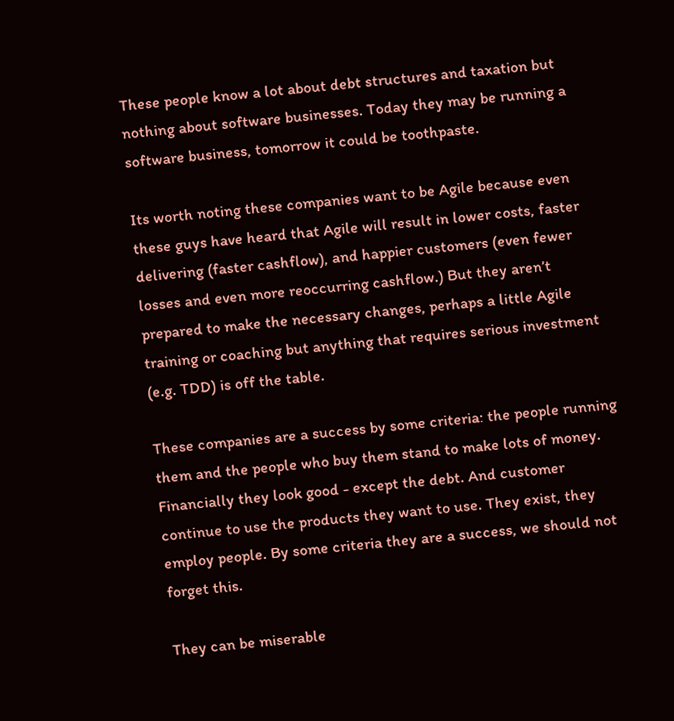These people know a lot about debt structures and taxation but nothing about software businesses. Today they may be running a software business, tomorrow it could be toothpaste.

Its worth noting these companies want to be Agile because even these guys have heard that Agile will result in lower costs, faster delivering (faster cashflow), and happier customers (even fewer losses and even more reoccurring cashflow.) But they aren’t prepared to make the necessary changes, perhaps a little Agile training or coaching but anything that requires serious investment (e.g. TDD) is off the table.

These companies are a success by some criteria: the people running them and the people who buy them stand to make lots of money. Financially they look good - except the debt. And customer continue to use the products they want to use. They exist, they employ people. By some criteria they are a success, we should not forget this.

They can be miserable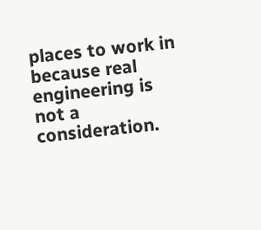places to work in because real engineering is not a consideration.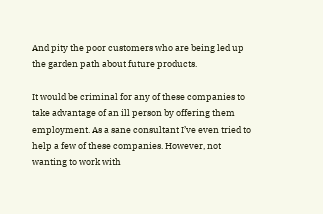And pity the poor customers who are being led up the garden path about future products.

It would be criminal for any of these companies to take advantage of an ill person by offering them employment. As a sane consultant I’ve even tried to help a few of these companies. However, not wanting to work with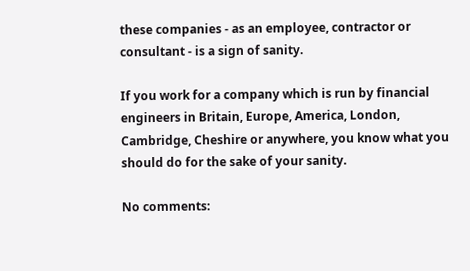these companies - as an employee, contractor or consultant - is a sign of sanity.

If you work for a company which is run by financial engineers in Britain, Europe, America, London, Cambridge, Cheshire or anywhere, you know what you should do for the sake of your sanity.

No comments: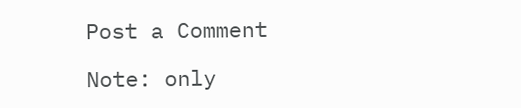Post a Comment

Note: only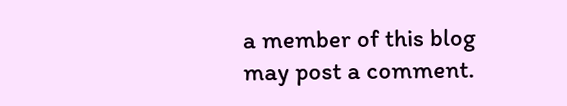a member of this blog may post a comment.